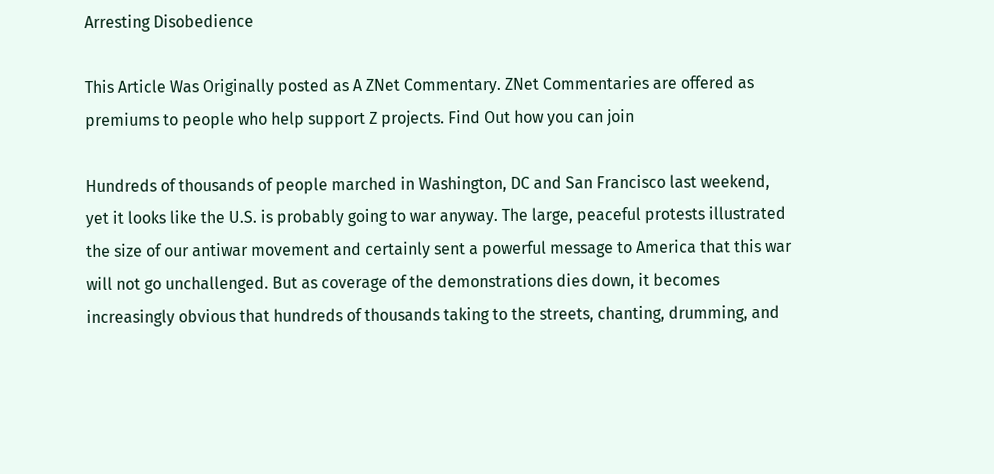Arresting Disobedience

This Article Was Originally posted as A ZNet Commentary. ZNet Commentaries are offered as premiums to people who help support Z projects. Find Out how you can join

Hundreds of thousands of people marched in Washington, DC and San Francisco last weekend, yet it looks like the U.S. is probably going to war anyway. The large, peaceful protests illustrated the size of our antiwar movement and certainly sent a powerful message to America that this war will not go unchallenged. But as coverage of the demonstrations dies down, it becomes increasingly obvious that hundreds of thousands taking to the streets, chanting, drumming, and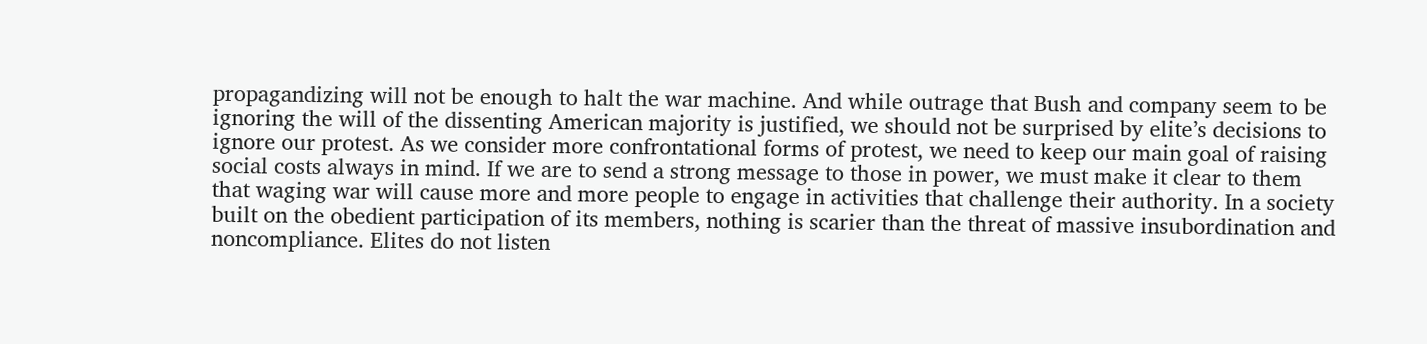propagandizing will not be enough to halt the war machine. And while outrage that Bush and company seem to be ignoring the will of the dissenting American majority is justified, we should not be surprised by elite’s decisions to ignore our protest. As we consider more confrontational forms of protest, we need to keep our main goal of raising social costs always in mind. If we are to send a strong message to those in power, we must make it clear to them that waging war will cause more and more people to engage in activities that challenge their authority. In a society built on the obedient participation of its members, nothing is scarier than the threat of massive insubordination and noncompliance. Elites do not listen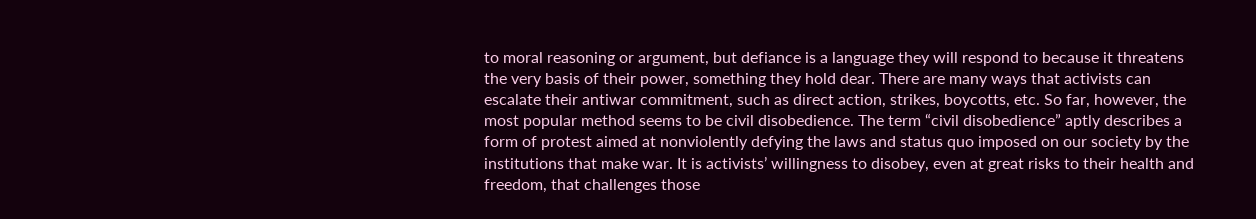to moral reasoning or argument, but defiance is a language they will respond to because it threatens the very basis of their power, something they hold dear. There are many ways that activists can escalate their antiwar commitment, such as direct action, strikes, boycotts, etc. So far, however, the most popular method seems to be civil disobedience. The term “civil disobedience” aptly describes a form of protest aimed at nonviolently defying the laws and status quo imposed on our society by the institutions that make war. It is activists’ willingness to disobey, even at great risks to their health and freedom, that challenges those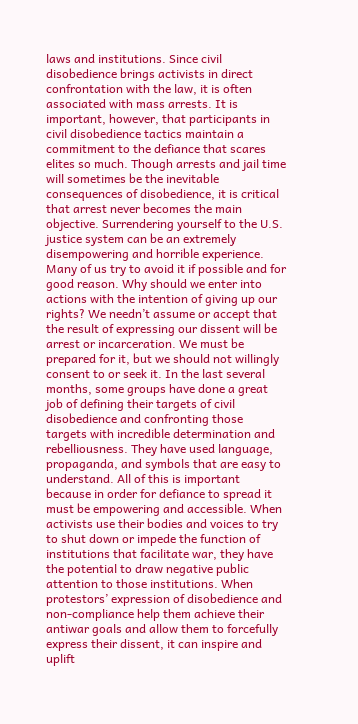laws and institutions. Since civil disobedience brings activists in direct confrontation with the law, it is often associated with mass arrests. It is important, however, that participants in civil disobedience tactics maintain a commitment to the defiance that scares elites so much. Though arrests and jail time will sometimes be the inevitable consequences of disobedience, it is critical that arrest never becomes the main objective. Surrendering yourself to the U.S. justice system can be an extremely disempowering and horrible experience. Many of us try to avoid it if possible and for good reason. Why should we enter into actions with the intention of giving up our rights? We needn’t assume or accept that the result of expressing our dissent will be arrest or incarceration. We must be prepared for it, but we should not willingly consent to or seek it. In the last several months, some groups have done a great job of defining their targets of civil disobedience and confronting those targets with incredible determination and rebelliousness. They have used language, propaganda, and symbols that are easy to understand. All of this is important because in order for defiance to spread it must be empowering and accessible. When activists use their bodies and voices to try to shut down or impede the function of institutions that facilitate war, they have the potential to draw negative public attention to those institutions. When protestors’ expression of disobedience and non-compliance help them achieve their antiwar goals and allow them to forcefully express their dissent, it can inspire and uplift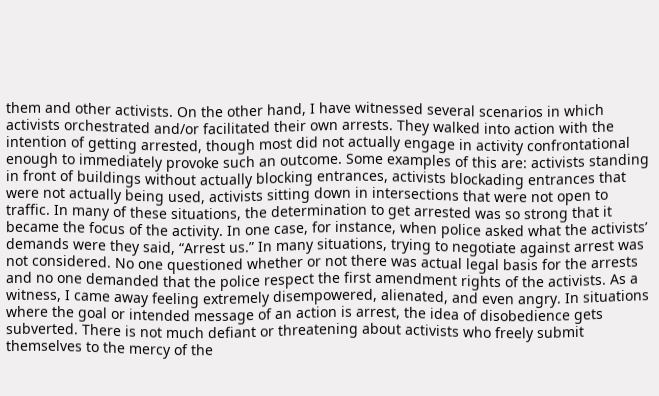them and other activists. On the other hand, I have witnessed several scenarios in which activists orchestrated and/or facilitated their own arrests. They walked into action with the intention of getting arrested, though most did not actually engage in activity confrontational enough to immediately provoke such an outcome. Some examples of this are: activists standing in front of buildings without actually blocking entrances, activists blockading entrances that were not actually being used, activists sitting down in intersections that were not open to traffic. In many of these situations, the determination to get arrested was so strong that it became the focus of the activity. In one case, for instance, when police asked what the activists’ demands were they said, “Arrest us.” In many situations, trying to negotiate against arrest was not considered. No one questioned whether or not there was actual legal basis for the arrests and no one demanded that the police respect the first amendment rights of the activists. As a witness, I came away feeling extremely disempowered, alienated, and even angry. In situations where the goal or intended message of an action is arrest, the idea of disobedience gets subverted. There is not much defiant or threatening about activists who freely submit themselves to the mercy of the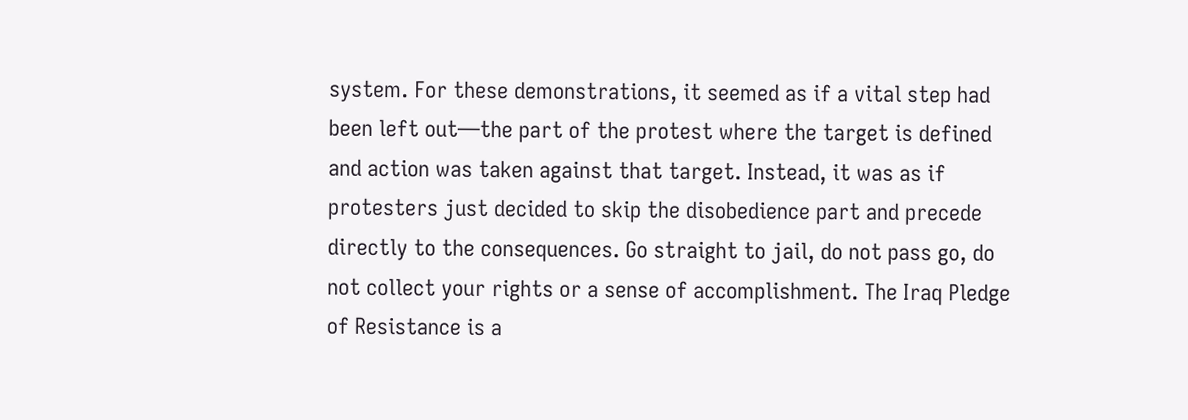system. For these demonstrations, it seemed as if a vital step had been left out—the part of the protest where the target is defined and action was taken against that target. Instead, it was as if protesters just decided to skip the disobedience part and precede directly to the consequences. Go straight to jail, do not pass go, do not collect your rights or a sense of accomplishment. The Iraq Pledge of Resistance is a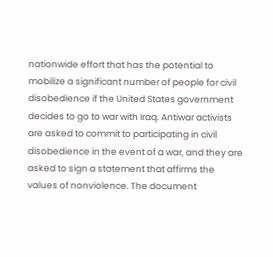nationwide effort that has the potential to mobilize a significant number of people for civil disobedience if the United States government decides to go to war with Iraq. Antiwar activists are asked to commit to participating in civil disobedience in the event of a war, and they are asked to sign a statement that affirms the values of nonviolence. The document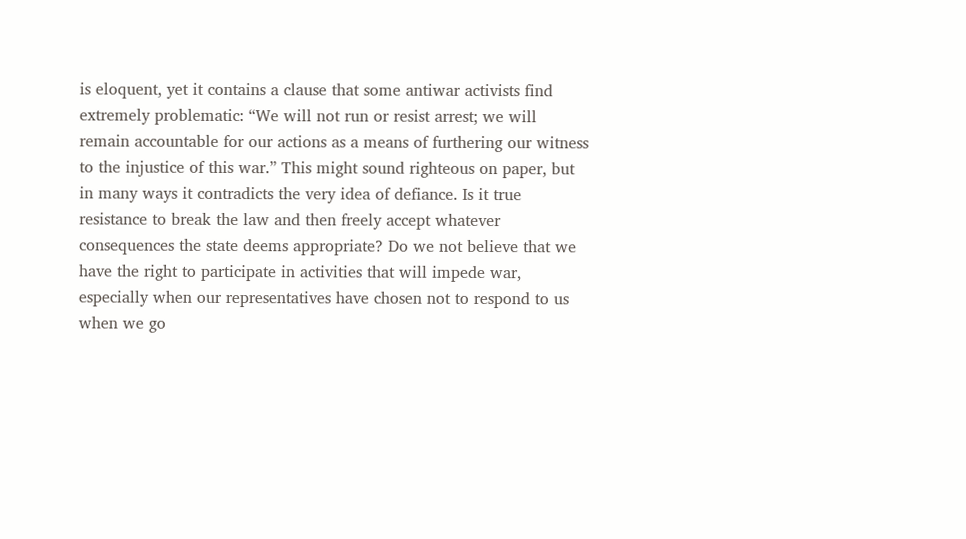is eloquent, yet it contains a clause that some antiwar activists find extremely problematic: “We will not run or resist arrest; we will remain accountable for our actions as a means of furthering our witness to the injustice of this war.” This might sound righteous on paper, but in many ways it contradicts the very idea of defiance. Is it true resistance to break the law and then freely accept whatever consequences the state deems appropriate? Do we not believe that we have the right to participate in activities that will impede war, especially when our representatives have chosen not to respond to us when we go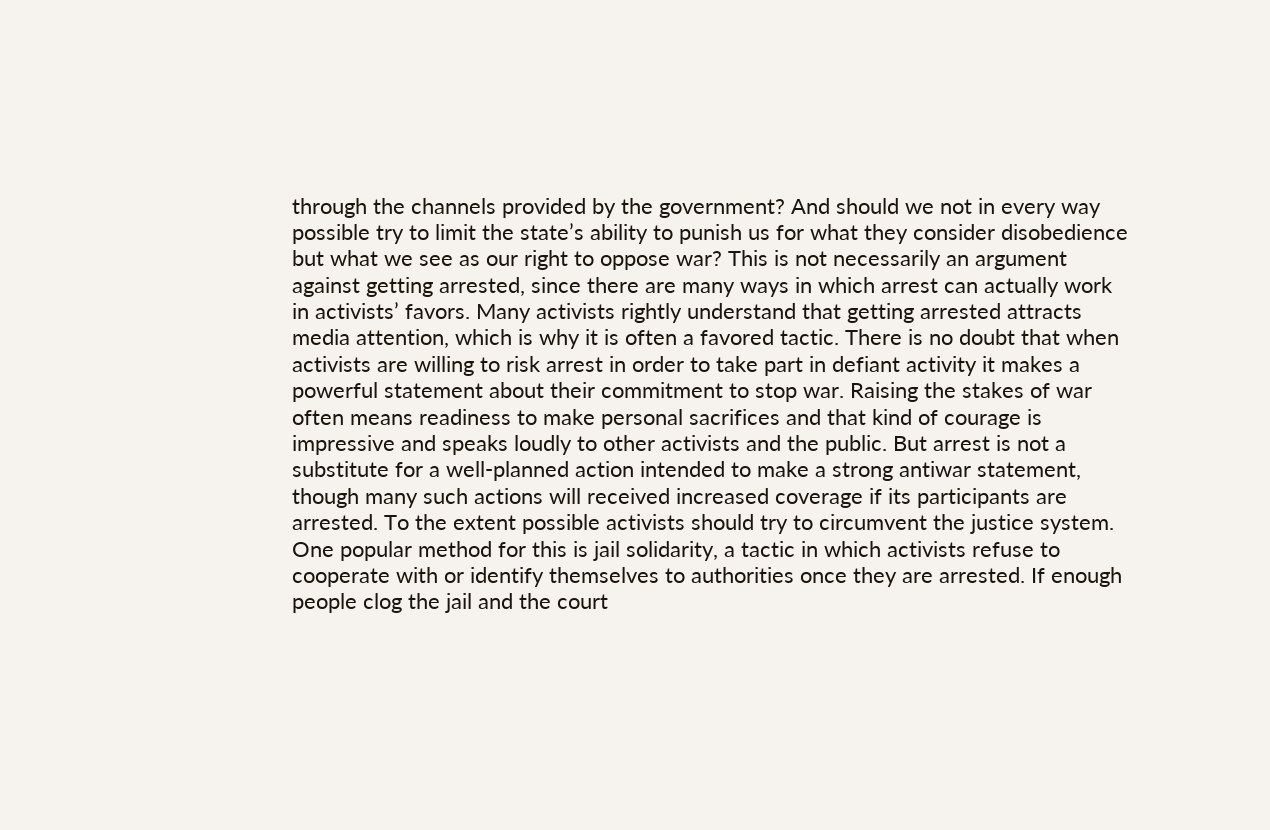through the channels provided by the government? And should we not in every way possible try to limit the state’s ability to punish us for what they consider disobedience but what we see as our right to oppose war? This is not necessarily an argument against getting arrested, since there are many ways in which arrest can actually work in activists’ favors. Many activists rightly understand that getting arrested attracts media attention, which is why it is often a favored tactic. There is no doubt that when activists are willing to risk arrest in order to take part in defiant activity it makes a powerful statement about their commitment to stop war. Raising the stakes of war often means readiness to make personal sacrifices and that kind of courage is impressive and speaks loudly to other activists and the public. But arrest is not a substitute for a well-planned action intended to make a strong antiwar statement, though many such actions will received increased coverage if its participants are arrested. To the extent possible activists should try to circumvent the justice system. One popular method for this is jail solidarity, a tactic in which activists refuse to cooperate with or identify themselves to authorities once they are arrested. If enough people clog the jail and the court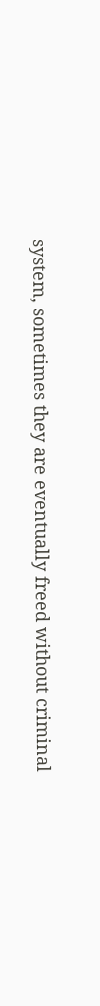system, sometimes they are eventually freed without criminal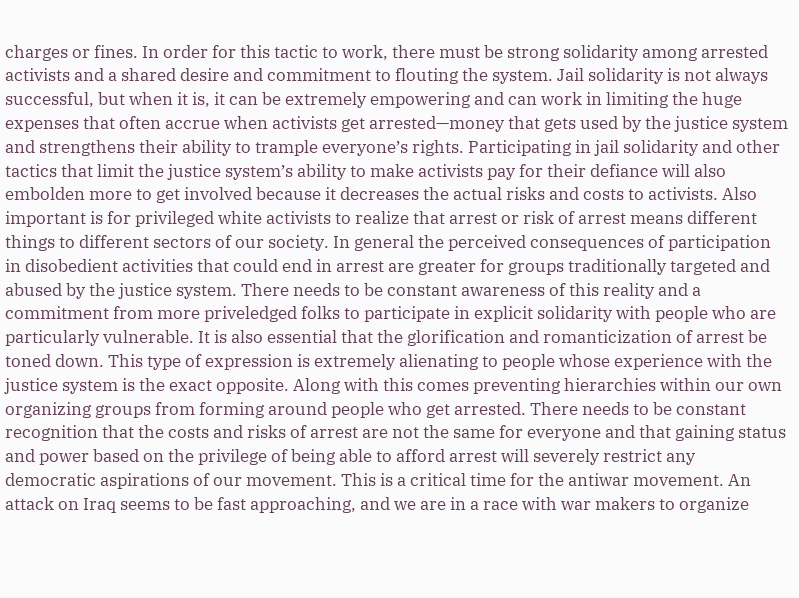charges or fines. In order for this tactic to work, there must be strong solidarity among arrested activists and a shared desire and commitment to flouting the system. Jail solidarity is not always successful, but when it is, it can be extremely empowering and can work in limiting the huge expenses that often accrue when activists get arrested—money that gets used by the justice system and strengthens their ability to trample everyone’s rights. Participating in jail solidarity and other tactics that limit the justice system’s ability to make activists pay for their defiance will also embolden more to get involved because it decreases the actual risks and costs to activists. Also important is for privileged white activists to realize that arrest or risk of arrest means different things to different sectors of our society. In general the perceived consequences of participation in disobedient activities that could end in arrest are greater for groups traditionally targeted and abused by the justice system. There needs to be constant awareness of this reality and a commitment from more priveledged folks to participate in explicit solidarity with people who are particularly vulnerable. It is also essential that the glorification and romanticization of arrest be toned down. This type of expression is extremely alienating to people whose experience with the justice system is the exact opposite. Along with this comes preventing hierarchies within our own organizing groups from forming around people who get arrested. There needs to be constant recognition that the costs and risks of arrest are not the same for everyone and that gaining status and power based on the privilege of being able to afford arrest will severely restrict any democratic aspirations of our movement. This is a critical time for the antiwar movement. An attack on Iraq seems to be fast approaching, and we are in a race with war makers to organize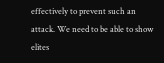effectively to prevent such an attack. We need to be able to show elites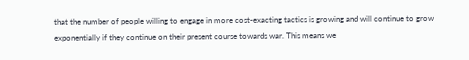that the number of people willing to engage in more cost-exacting tactics is growing and will continue to grow exponentially if they continue on their present course towards war. This means we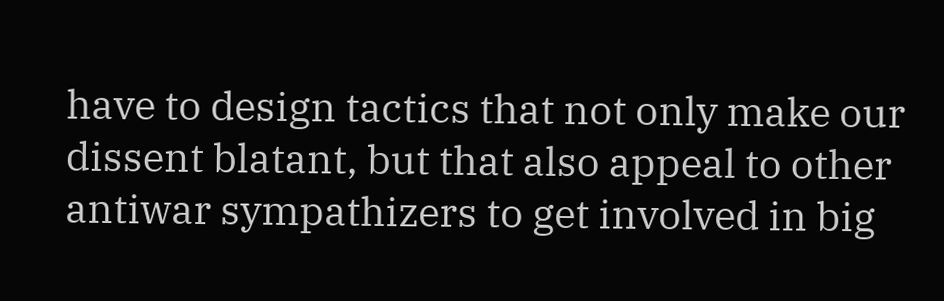have to design tactics that not only make our dissent blatant, but that also appeal to other antiwar sympathizers to get involved in big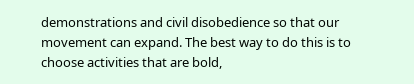demonstrations and civil disobedience so that our movement can expand. The best way to do this is to choose activities that are bold,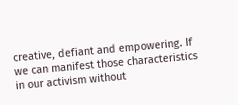creative, defiant and empowering. If we can manifest those characteristics in our activism without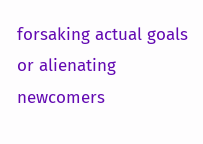forsaking actual goals or alienating newcomers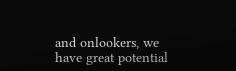and onlookers, we have great potential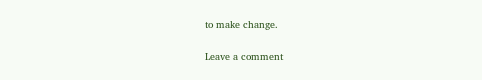to make change.

Leave a comment